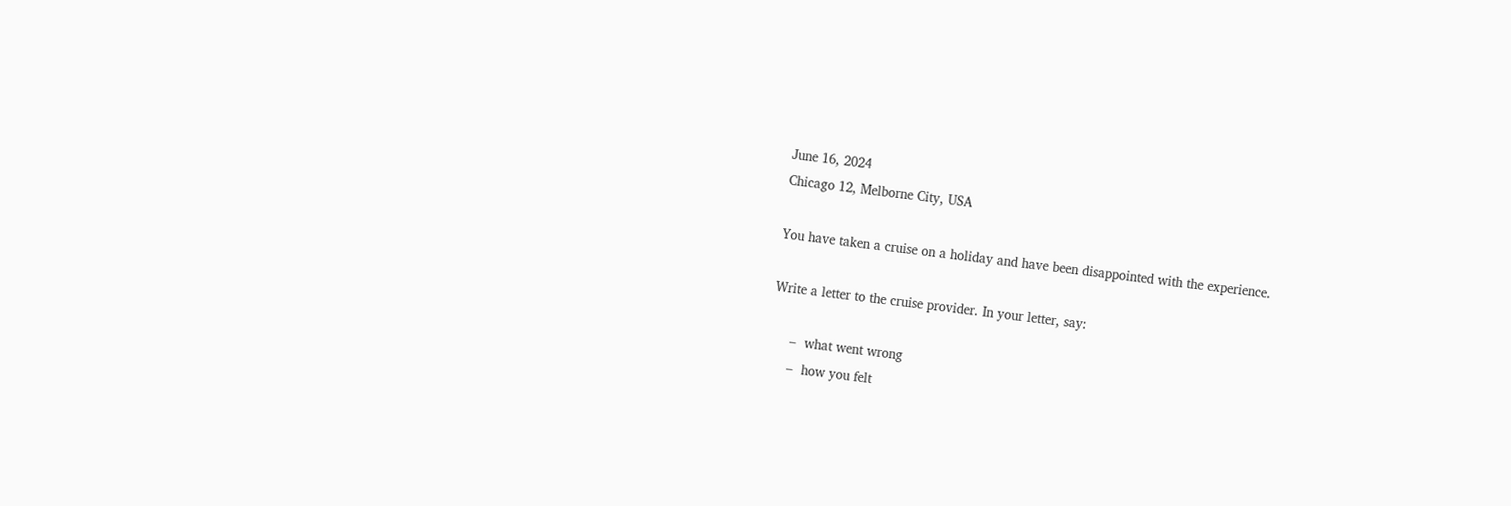June 16, 2024
Chicago 12, Melborne City, USA

You have taken a cruise on a holiday and have been disappointed with the experience.

Write a letter to the cruise provider. In your letter, say:

     –  what went wrong
     –  how you felt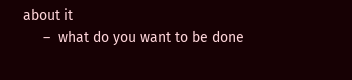about it
     –  what do you want to be done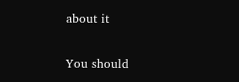about it

You should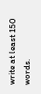write at least 150 words.